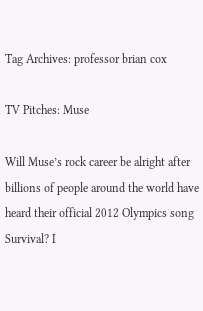Tag Archives: professor brian cox

TV Pitches: Muse

Will Muse’s rock career be alright after billions of people around the world have heard their official 2012 Olympics song Survival? I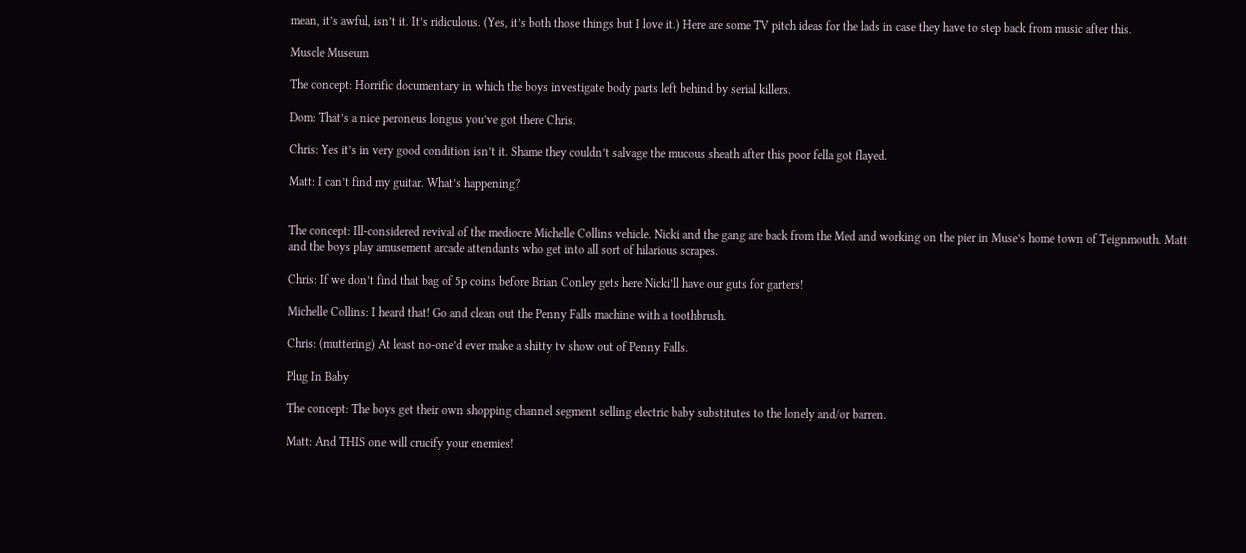mean, it’s awful, isn’t it. It’s ridiculous. (Yes, it’s both those things but I love it.) Here are some TV pitch ideas for the lads in case they have to step back from music after this.

Muscle Museum

The concept: Horrific documentary in which the boys investigate body parts left behind by serial killers.

Dom: That’s a nice peroneus longus you’ve got there Chris.

Chris: Yes it’s in very good condition isn’t it. Shame they couldn’t salvage the mucous sheath after this poor fella got flayed.

Matt: I can’t find my guitar. What’s happening?


The concept: Ill-considered revival of the mediocre Michelle Collins vehicle. Nicki and the gang are back from the Med and working on the pier in Muse’s home town of Teignmouth. Matt and the boys play amusement arcade attendants who get into all sort of hilarious scrapes.

Chris: If we don’t find that bag of 5p coins before Brian Conley gets here Nicki’ll have our guts for garters!

Michelle Collins: I heard that! Go and clean out the Penny Falls machine with a toothbrush.

Chris: (muttering) At least no-one’d ever make a shitty tv show out of Penny Falls.

Plug In Baby

The concept: The boys get their own shopping channel segment selling electric baby substitutes to the lonely and/or barren.

Matt: And THIS one will crucify your enemies!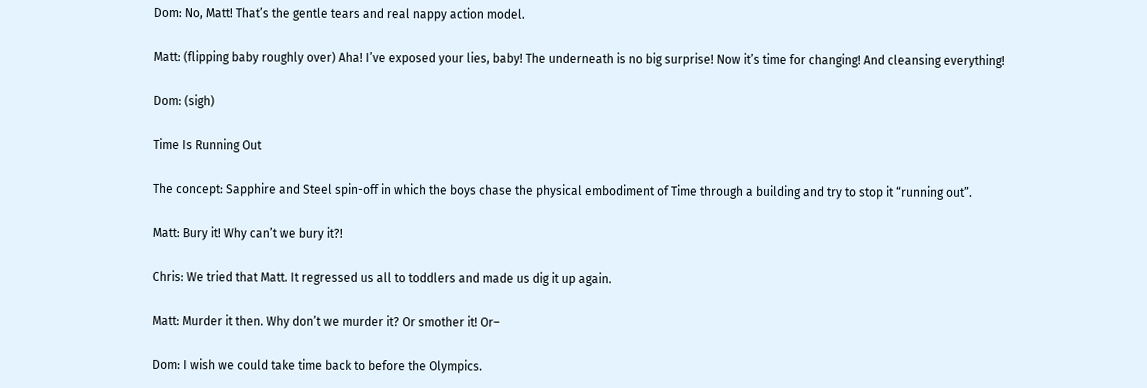Dom: No, Matt! That’s the gentle tears and real nappy action model.

Matt: (flipping baby roughly over) Aha! I’ve exposed your lies, baby! The underneath is no big surprise! Now it’s time for changing! And cleansing everything!

Dom: (sigh)

Time Is Running Out

The concept: Sapphire and Steel spin-off in which the boys chase the physical embodiment of Time through a building and try to stop it “running out”.

Matt: Bury it! Why can’t we bury it?!

Chris: We tried that Matt. It regressed us all to toddlers and made us dig it up again.

Matt: Murder it then. Why don’t we murder it? Or smother it! Or–

Dom: I wish we could take time back to before the Olympics.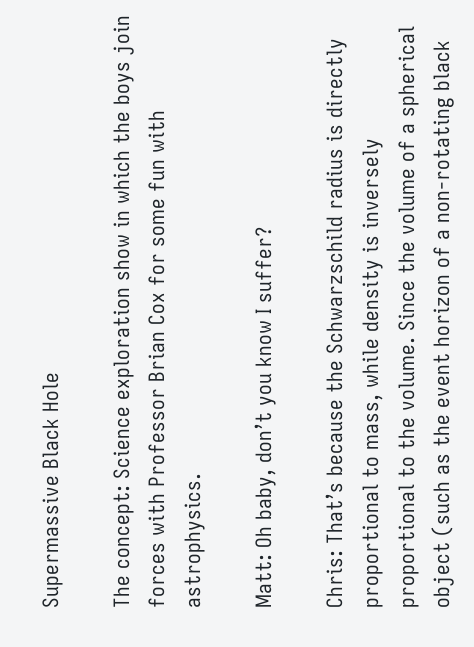Supermassive Black Hole

The concept: Science exploration show in which the boys join forces with Professor Brian Cox for some fun with astrophysics.

Matt: Oh baby, don’t you know I suffer?

Chris: That’s because the Schwarzschild radius is directly proportional to mass, while density is inversely proportional to the volume. Since the volume of a spherical object (such as the event horizon of a non-rotating black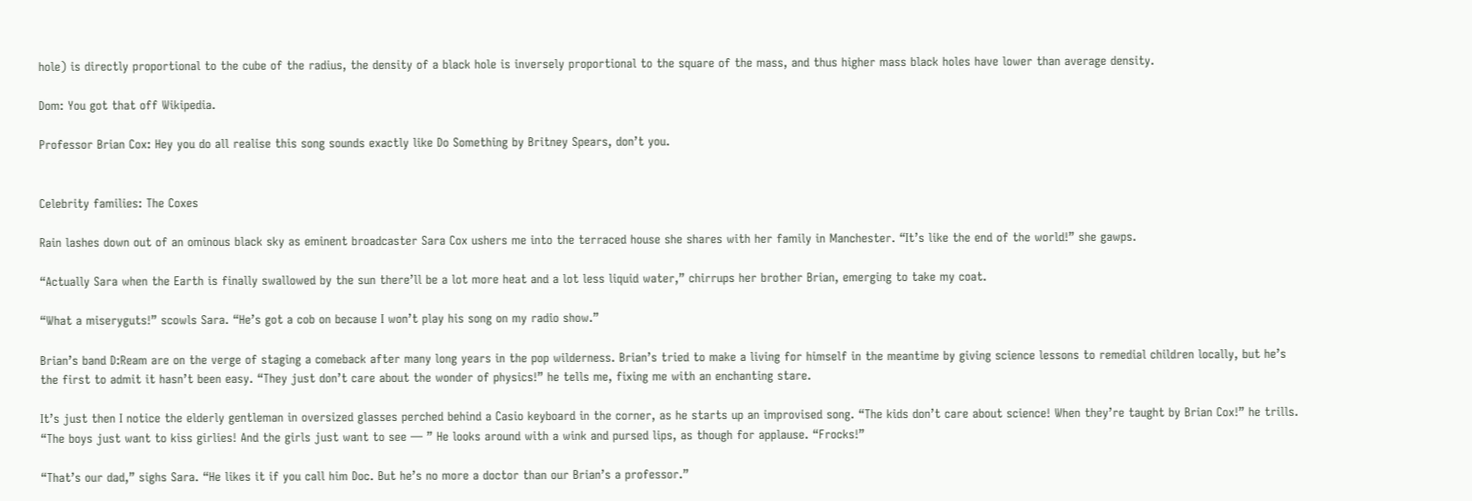hole) is directly proportional to the cube of the radius, the density of a black hole is inversely proportional to the square of the mass, and thus higher mass black holes have lower than average density.

Dom: You got that off Wikipedia.

Professor Brian Cox: Hey you do all realise this song sounds exactly like Do Something by Britney Spears, don’t you.


Celebrity families: The Coxes

Rain lashes down out of an ominous black sky as eminent broadcaster Sara Cox ushers me into the terraced house she shares with her family in Manchester. “It’s like the end of the world!” she gawps.

“Actually Sara when the Earth is finally swallowed by the sun there’ll be a lot more heat and a lot less liquid water,” chirrups her brother Brian, emerging to take my coat.

“What a miseryguts!” scowls Sara. “He’s got a cob on because I won’t play his song on my radio show.”

Brian’s band D:Ream are on the verge of staging a comeback after many long years in the pop wilderness. Brian’s tried to make a living for himself in the meantime by giving science lessons to remedial children locally, but he’s the first to admit it hasn’t been easy. “They just don’t care about the wonder of physics!” he tells me, fixing me with an enchanting stare.

It’s just then I notice the elderly gentleman in oversized glasses perched behind a Casio keyboard in the corner, as he starts up an improvised song. “The kids don’t care about science! When they’re taught by Brian Cox!” he trills. “The boys just want to kiss girlies! And the girls just want to see — ” He looks around with a wink and pursed lips, as though for applause. “Frocks!”

“That’s our dad,” sighs Sara. “He likes it if you call him Doc. But he’s no more a doctor than our Brian’s a professor.”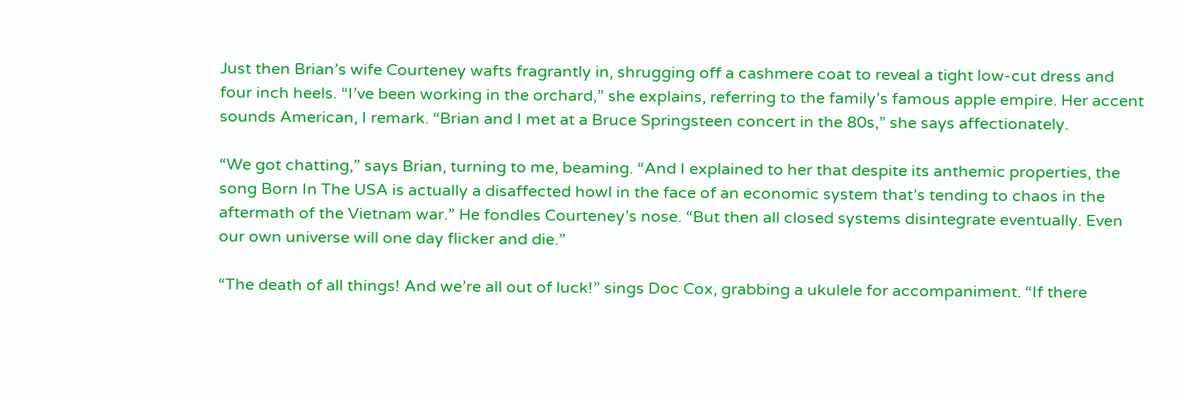Just then Brian’s wife Courteney wafts fragrantly in, shrugging off a cashmere coat to reveal a tight low-cut dress and four inch heels. “I’ve been working in the orchard,” she explains, referring to the family’s famous apple empire. Her accent sounds American, I remark. “Brian and I met at a Bruce Springsteen concert in the 80s,” she says affectionately.

“We got chatting,” says Brian, turning to me, beaming. “And I explained to her that despite its anthemic properties, the song Born In The USA is actually a disaffected howl in the face of an economic system that’s tending to chaos in the aftermath of the Vietnam war.” He fondles Courteney’s nose. “But then all closed systems disintegrate eventually. Even our own universe will one day flicker and die.”

“The death of all things! And we’re all out of luck!” sings Doc Cox, grabbing a ukulele for accompaniment. “If there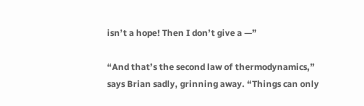isn’t a hope! Then I don’t give a —”

“And that’s the second law of thermodynamics,” says Brian sadly, grinning away. “Things can only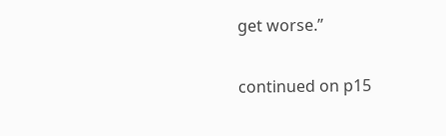get worse.”

continued on p15